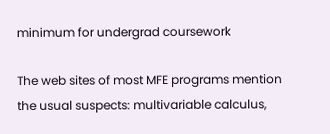minimum for undergrad coursework

The web sites of most MFE programs mention the usual suspects: multivariable calculus,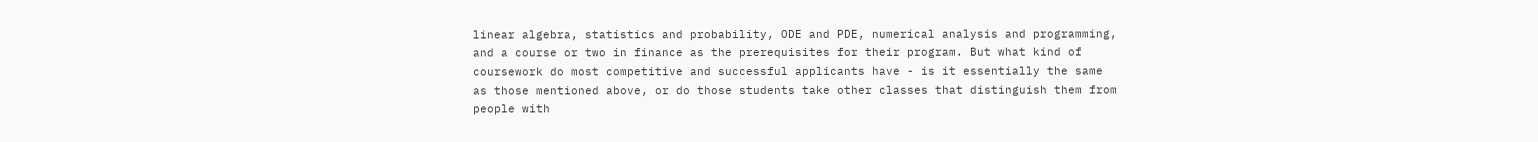linear algebra, statistics and probability, ODE and PDE, numerical analysis and programming, and a course or two in finance as the prerequisites for their program. But what kind of coursework do most competitive and successful applicants have - is it essentially the same as those mentioned above, or do those students take other classes that distinguish them from people with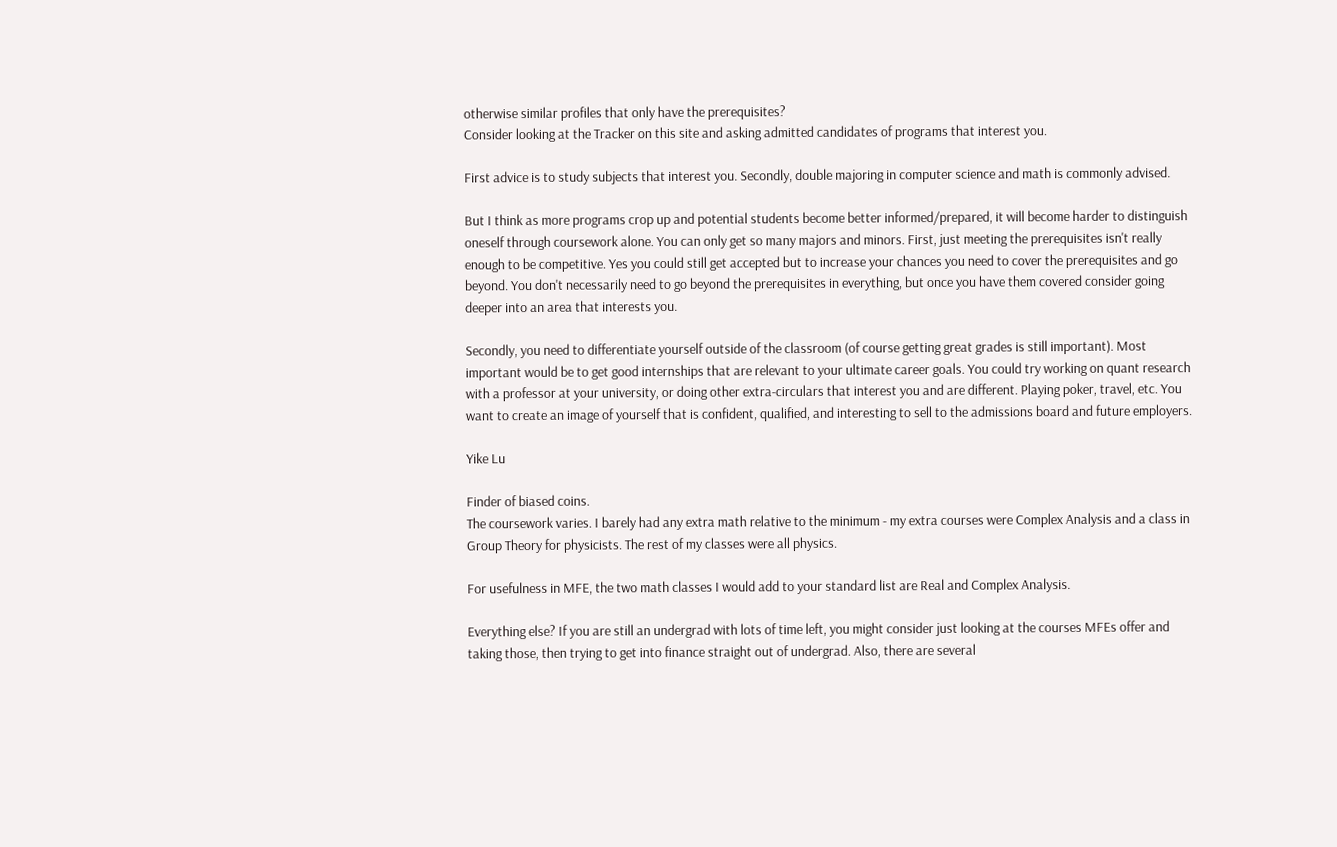otherwise similar profiles that only have the prerequisites?
Consider looking at the Tracker on this site and asking admitted candidates of programs that interest you.

First advice is to study subjects that interest you. Secondly, double majoring in computer science and math is commonly advised.

But I think as more programs crop up and potential students become better informed/prepared, it will become harder to distinguish oneself through coursework alone. You can only get so many majors and minors. First, just meeting the prerequisites isn't really enough to be competitive. Yes you could still get accepted but to increase your chances you need to cover the prerequisites and go beyond. You don't necessarily need to go beyond the prerequisites in everything, but once you have them covered consider going deeper into an area that interests you.

Secondly, you need to differentiate yourself outside of the classroom (of course getting great grades is still important). Most important would be to get good internships that are relevant to your ultimate career goals. You could try working on quant research with a professor at your university, or doing other extra-circulars that interest you and are different. Playing poker, travel, etc. You want to create an image of yourself that is confident, qualified, and interesting to sell to the admissions board and future employers.

Yike Lu

Finder of biased coins.
The coursework varies. I barely had any extra math relative to the minimum - my extra courses were Complex Analysis and a class in Group Theory for physicists. The rest of my classes were all physics.

For usefulness in MFE, the two math classes I would add to your standard list are Real and Complex Analysis.

Everything else? If you are still an undergrad with lots of time left, you might consider just looking at the courses MFEs offer and taking those, then trying to get into finance straight out of undergrad. Also, there are several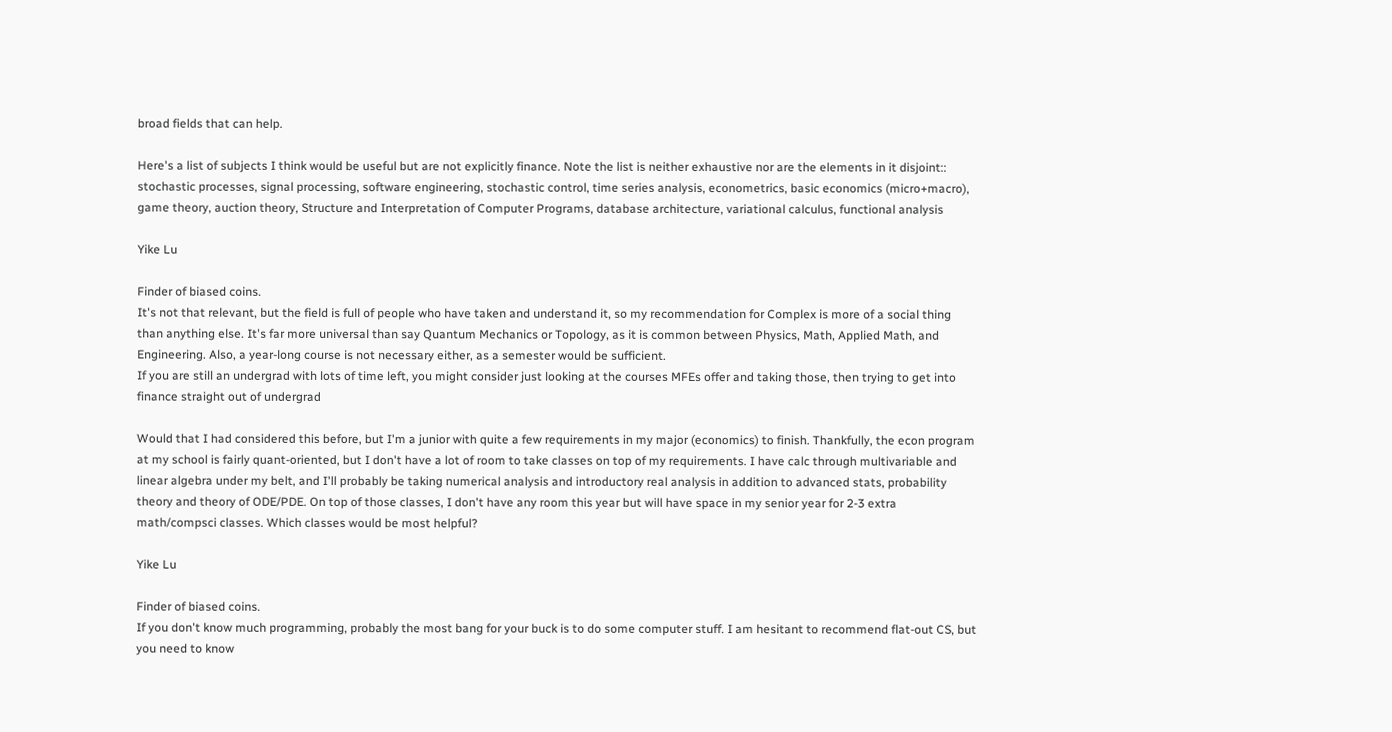broad fields that can help.

Here's a list of subjects I think would be useful but are not explicitly finance. Note the list is neither exhaustive nor are the elements in it disjoint::
stochastic processes, signal processing, software engineering, stochastic control, time series analysis, econometrics, basic economics (micro+macro), game theory, auction theory, Structure and Interpretation of Computer Programs, database architecture, variational calculus, functional analysis

Yike Lu

Finder of biased coins.
It's not that relevant, but the field is full of people who have taken and understand it, so my recommendation for Complex is more of a social thing than anything else. It's far more universal than say Quantum Mechanics or Topology, as it is common between Physics, Math, Applied Math, and Engineering. Also, a year-long course is not necessary either, as a semester would be sufficient.
If you are still an undergrad with lots of time left, you might consider just looking at the courses MFEs offer and taking those, then trying to get into finance straight out of undergrad

Would that I had considered this before, but I'm a junior with quite a few requirements in my major (economics) to finish. Thankfully, the econ program at my school is fairly quant-oriented, but I don't have a lot of room to take classes on top of my requirements. I have calc through multivariable and linear algebra under my belt, and I'll probably be taking numerical analysis and introductory real analysis in addition to advanced stats, probability theory and theory of ODE/PDE. On top of those classes, I don't have any room this year but will have space in my senior year for 2-3 extra math/compsci classes. Which classes would be most helpful?

Yike Lu

Finder of biased coins.
If you don't know much programming, probably the most bang for your buck is to do some computer stuff. I am hesitant to recommend flat-out CS, but you need to know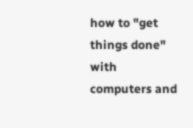how to "get things done" with computers and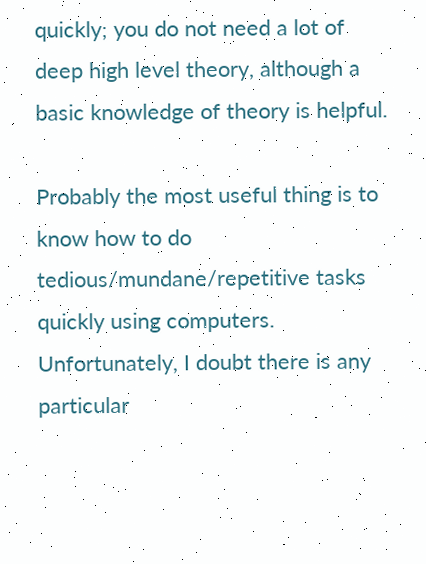quickly; you do not need a lot of deep high level theory, although a basic knowledge of theory is helpful.

Probably the most useful thing is to know how to do tedious/mundane/repetitive tasks quickly using computers. Unfortunately, I doubt there is any particular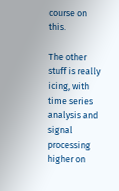course on this.

The other stuff is really icing, with time series analysis and signal processing higher on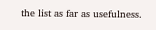the list as far as usefulness.